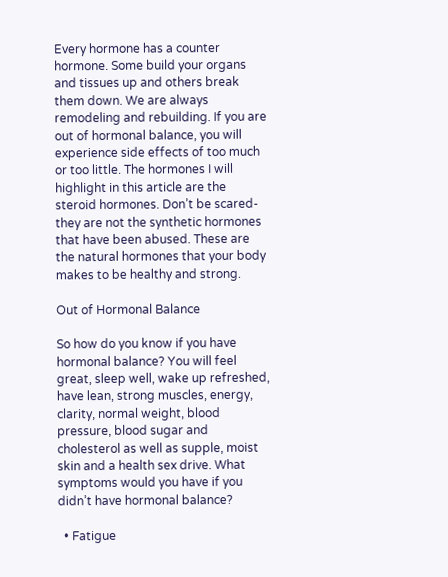Every hormone has a counter hormone. Some build your organs and tissues up and others break them down. We are always remodeling and rebuilding. If you are out of hormonal balance, you will experience side effects of too much or too little. The hormones I will highlight in this article are the steroid hormones. Don’t be scared- they are not the synthetic hormones that have been abused. These are the natural hormones that your body makes to be healthy and strong.

Out of Hormonal Balance

So how do you know if you have hormonal balance? You will feel great, sleep well, wake up refreshed, have lean, strong muscles, energy, clarity, normal weight, blood pressure, blood sugar and cholesterol as well as supple, moist skin and a health sex drive. What symptoms would you have if you didn’t have hormonal balance?

  • Fatigue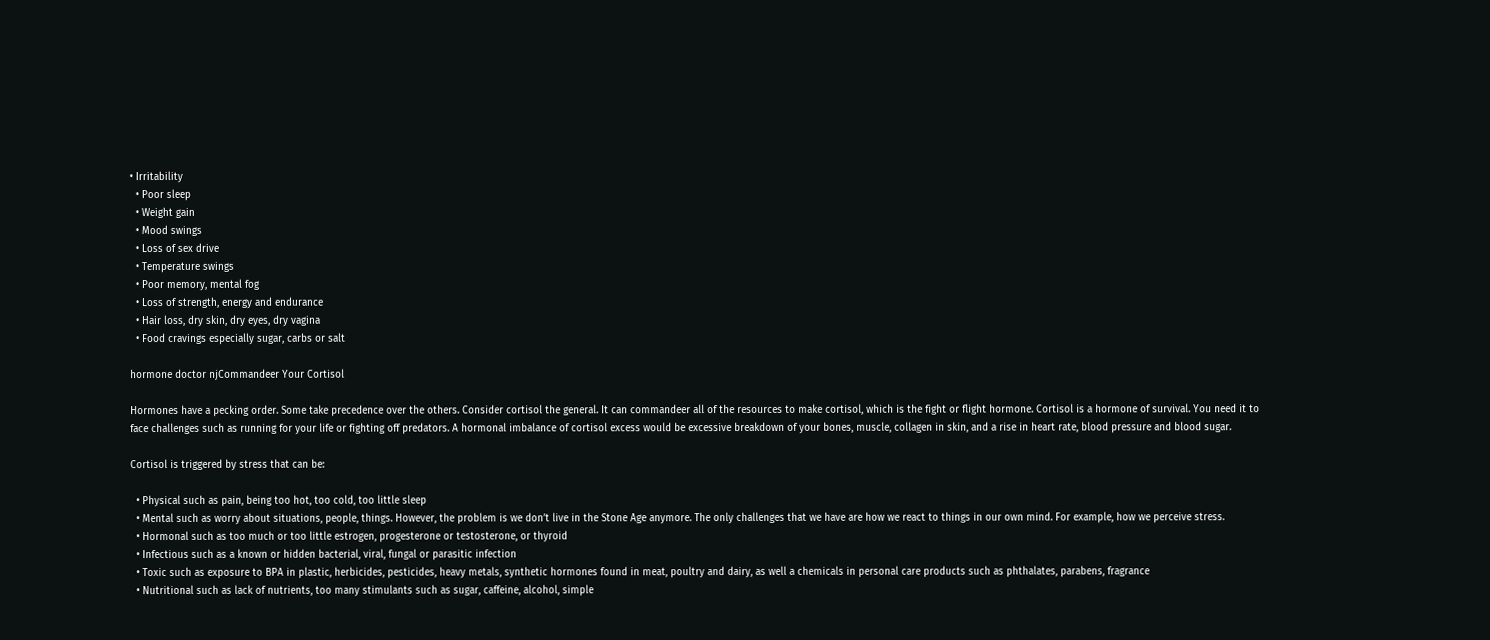• Irritability
  • Poor sleep
  • Weight gain
  • Mood swings
  • Loss of sex drive
  • Temperature swings
  • Poor memory, mental fog
  • Loss of strength, energy and endurance
  • Hair loss, dry skin, dry eyes, dry vagina
  • Food cravings especially sugar, carbs or salt

hormone doctor njCommandeer Your Cortisol

Hormones have a pecking order. Some take precedence over the others. Consider cortisol the general. It can commandeer all of the resources to make cortisol, which is the fight or flight hormone. Cortisol is a hormone of survival. You need it to face challenges such as running for your life or fighting off predators. A hormonal imbalance of cortisol excess would be excessive breakdown of your bones, muscle, collagen in skin, and a rise in heart rate, blood pressure and blood sugar.

Cortisol is triggered by stress that can be:

  • Physical such as pain, being too hot, too cold, too little sleep
  • Mental such as worry about situations, people, things. However, the problem is we don’t live in the Stone Age anymore. The only challenges that we have are how we react to things in our own mind. For example, how we perceive stress.
  • Hormonal such as too much or too little estrogen, progesterone or testosterone, or thyroid
  • Infectious such as a known or hidden bacterial, viral, fungal or parasitic infection
  • Toxic such as exposure to BPA in plastic, herbicides, pesticides, heavy metals, synthetic hormones found in meat, poultry and dairy, as well a chemicals in personal care products such as phthalates, parabens, fragrance
  • Nutritional such as lack of nutrients, too many stimulants such as sugar, caffeine, alcohol, simple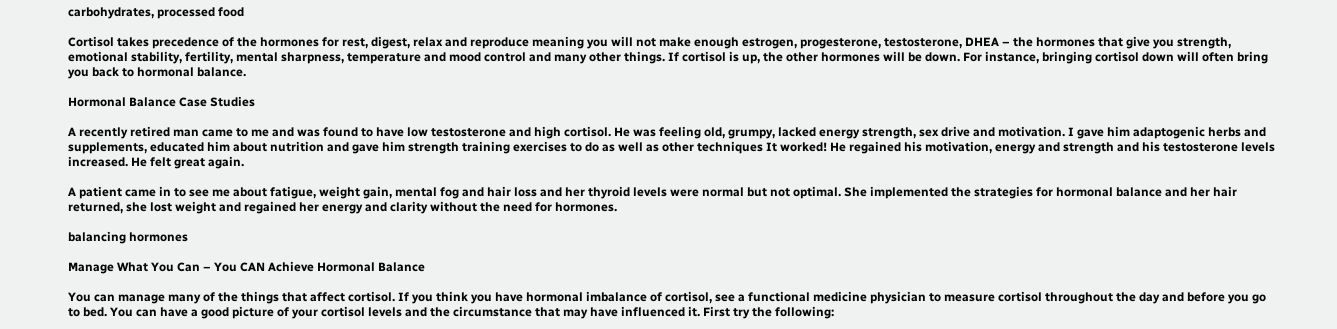carbohydrates, processed food

Cortisol takes precedence of the hormones for rest, digest, relax and reproduce meaning you will not make enough estrogen, progesterone, testosterone, DHEA – the hormones that give you strength, emotional stability, fertility, mental sharpness, temperature and mood control and many other things. If cortisol is up, the other hormones will be down. For instance, bringing cortisol down will often bring you back to hormonal balance.

Hormonal Balance Case Studies

A recently retired man came to me and was found to have low testosterone and high cortisol. He was feeling old, grumpy, lacked energy strength, sex drive and motivation. I gave him adaptogenic herbs and supplements, educated him about nutrition and gave him strength training exercises to do as well as other techniques It worked! He regained his motivation, energy and strength and his testosterone levels increased. He felt great again.

A patient came in to see me about fatigue, weight gain, mental fog and hair loss and her thyroid levels were normal but not optimal. She implemented the strategies for hormonal balance and her hair returned, she lost weight and regained her energy and clarity without the need for hormones.

balancing hormones

Manage What You Can – You CAN Achieve Hormonal Balance

You can manage many of the things that affect cortisol. If you think you have hormonal imbalance of cortisol, see a functional medicine physician to measure cortisol throughout the day and before you go to bed. You can have a good picture of your cortisol levels and the circumstance that may have influenced it. First try the following: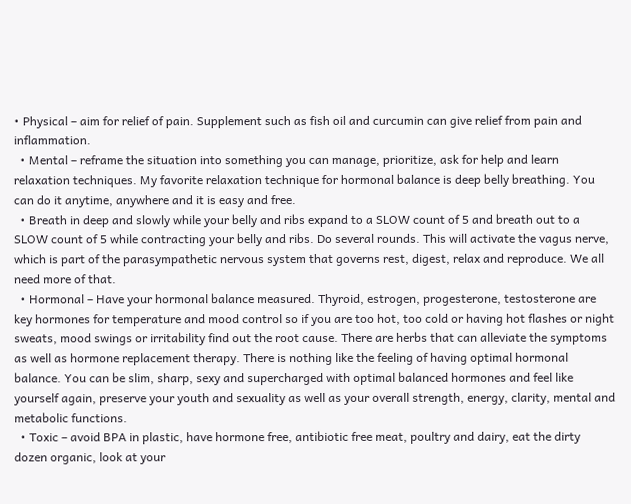• Physical – aim for relief of pain. Supplement such as fish oil and curcumin can give relief from pain and inflammation.
  • Mental – reframe the situation into something you can manage, prioritize, ask for help and learn relaxation techniques. My favorite relaxation technique for hormonal balance is deep belly breathing. You can do it anytime, anywhere and it is easy and free.
  • Breath in deep and slowly while your belly and ribs expand to a SLOW count of 5 and breath out to a SLOW count of 5 while contracting your belly and ribs. Do several rounds. This will activate the vagus nerve, which is part of the parasympathetic nervous system that governs rest, digest, relax and reproduce. We all need more of that.
  • Hormonal – Have your hormonal balance measured. Thyroid, estrogen, progesterone, testosterone are key hormones for temperature and mood control so if you are too hot, too cold or having hot flashes or night sweats, mood swings or irritability find out the root cause. There are herbs that can alleviate the symptoms as well as hormone replacement therapy. There is nothing like the feeling of having optimal hormonal balance. You can be slim, sharp, sexy and supercharged with optimal balanced hormones and feel like yourself again, preserve your youth and sexuality as well as your overall strength, energy, clarity, mental and metabolic functions.
  • Toxic – avoid BPA in plastic, have hormone free, antibiotic free meat, poultry and dairy, eat the dirty dozen organic, look at your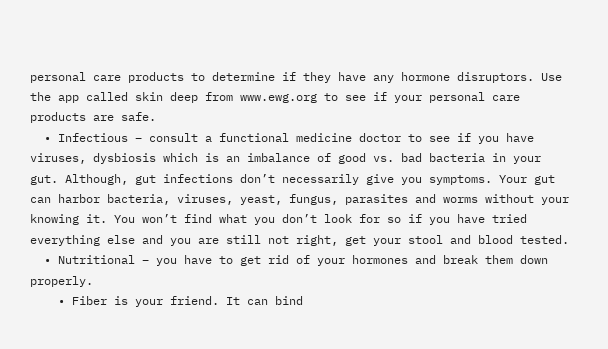personal care products to determine if they have any hormone disruptors. Use the app called skin deep from www.ewg.org to see if your personal care products are safe.
  • Infectious – consult a functional medicine doctor to see if you have viruses, dysbiosis which is an imbalance of good vs. bad bacteria in your gut. Although, gut infections don’t necessarily give you symptoms. Your gut can harbor bacteria, viruses, yeast, fungus, parasites and worms without your knowing it. You won’t find what you don’t look for so if you have tried everything else and you are still not right, get your stool and blood tested.
  • Nutritional – you have to get rid of your hormones and break them down properly.
    • Fiber is your friend. It can bind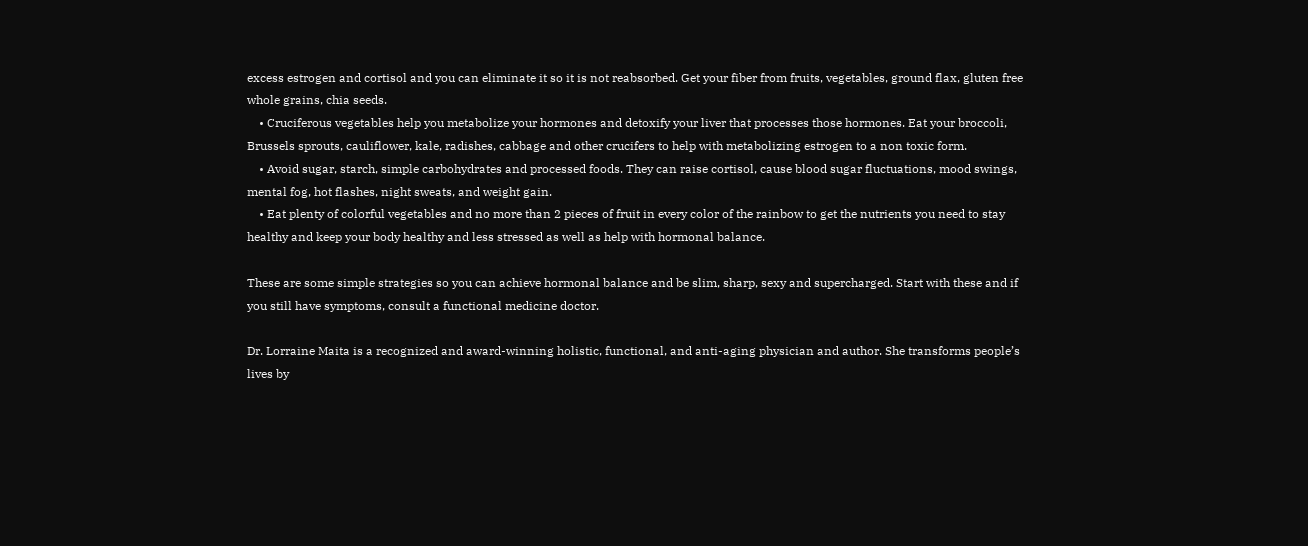excess estrogen and cortisol and you can eliminate it so it is not reabsorbed. Get your fiber from fruits, vegetables, ground flax, gluten free whole grains, chia seeds.
    • Cruciferous vegetables help you metabolize your hormones and detoxify your liver that processes those hormones. Eat your broccoli, Brussels sprouts, cauliflower, kale, radishes, cabbage and other crucifers to help with metabolizing estrogen to a non toxic form.
    • Avoid sugar, starch, simple carbohydrates and processed foods. They can raise cortisol, cause blood sugar fluctuations, mood swings, mental fog, hot flashes, night sweats, and weight gain.
    • Eat plenty of colorful vegetables and no more than 2 pieces of fruit in every color of the rainbow to get the nutrients you need to stay healthy and keep your body healthy and less stressed as well as help with hormonal balance.

These are some simple strategies so you can achieve hormonal balance and be slim, sharp, sexy and supercharged. Start with these and if you still have symptoms, consult a functional medicine doctor.

Dr. Lorraine Maita is a recognized and award-winning holistic, functional, and anti-aging physician and author. She transforms people’s lives by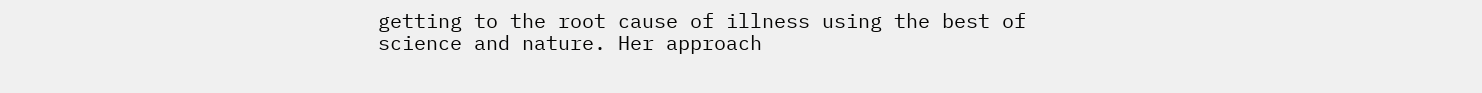getting to the root cause of illness using the best of science and nature. Her approach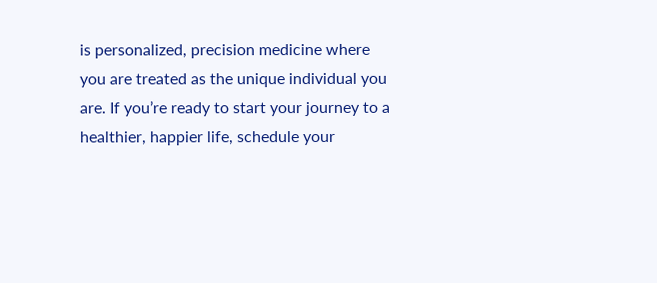is personalized, precision medicine where you are treated as the unique individual you are. If you’re ready to start your journey to a healthier, happier life, schedule your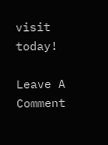visit today!

Leave A Comment